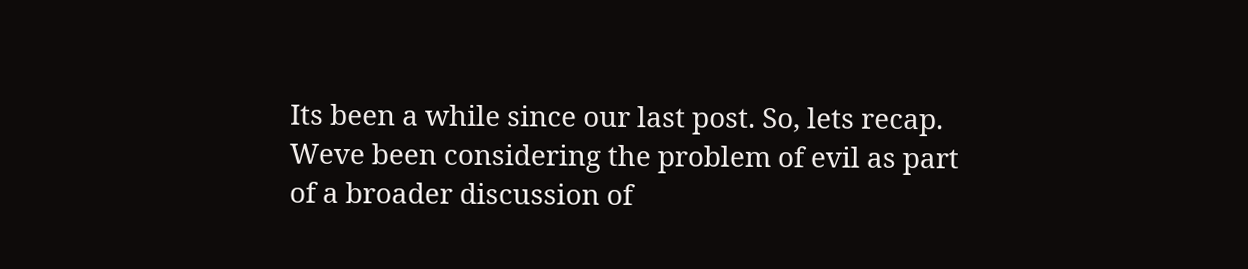Its been a while since our last post. So, lets recap. Weve been considering the problem of evil as part of a broader discussion of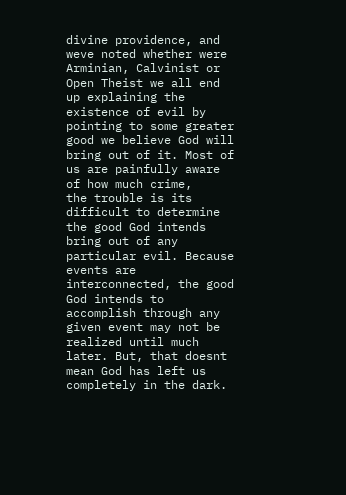divine providence, and weve noted whether were Arminian, Calvinist or Open Theist we all end up explaining the existence of evil by pointing to some greater good we believe God will bring out of it. Most of us are painfully aware of how much crime,
the trouble is its difficult to determine the good God intends bring out of any particular evil. Because events are interconnected, the good God intends to accomplish through any given event may not be realized until much later. But, that doesnt mean God has left us completely in the dark.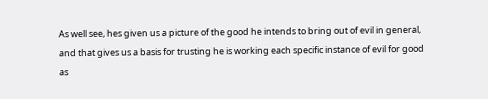As well see, hes given us a picture of the good he intends to bring out of evil in general, and that gives us a basis for trusting he is working each specific instance of evil for good as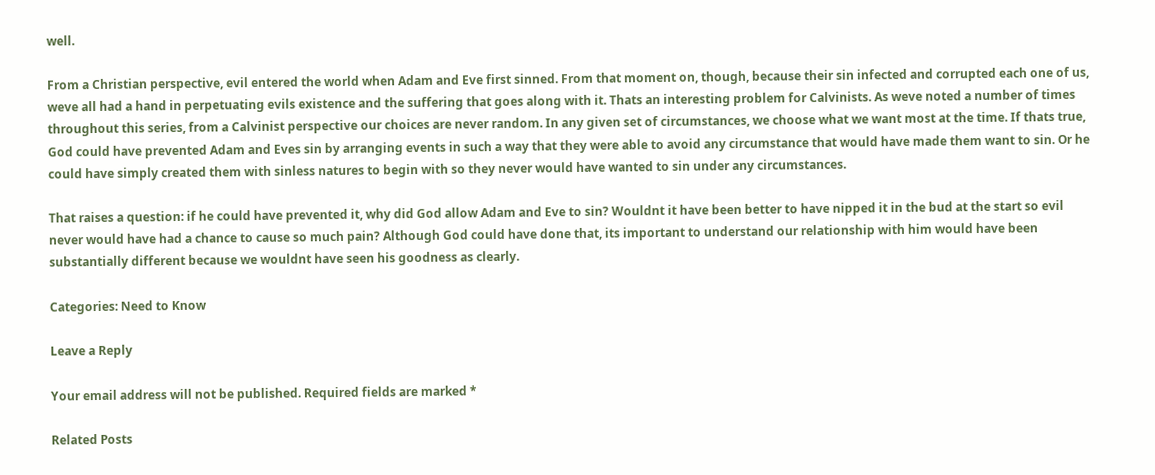well.

From a Christian perspective, evil entered the world when Adam and Eve first sinned. From that moment on, though, because their sin infected and corrupted each one of us, weve all had a hand in perpetuating evils existence and the suffering that goes along with it. Thats an interesting problem for Calvinists. As weve noted a number of times throughout this series, from a Calvinist perspective our choices are never random. In any given set of circumstances, we choose what we want most at the time. If thats true, God could have prevented Adam and Eves sin by arranging events in such a way that they were able to avoid any circumstance that would have made them want to sin. Or he could have simply created them with sinless natures to begin with so they never would have wanted to sin under any circumstances.

That raises a question: if he could have prevented it, why did God allow Adam and Eve to sin? Wouldnt it have been better to have nipped it in the bud at the start so evil never would have had a chance to cause so much pain? Although God could have done that, its important to understand our relationship with him would have been substantially different because we wouldnt have seen his goodness as clearly.

Categories: Need to Know

Leave a Reply

Your email address will not be published. Required fields are marked *

Related Posts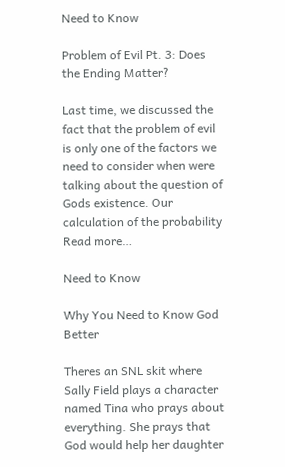Need to Know

Problem of Evil Pt. 3: Does the Ending Matter?

Last time, we discussed the fact that the problem of evil is only one of the factors we need to consider when were talking about the question of Gods existence. Our calculation of the probability Read more…

Need to Know

Why You Need to Know God Better

Theres an SNL skit where Sally Field plays a character named Tina who prays about everything. She prays that God would help her daughter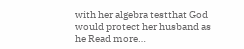with her algebra testthat God would protect her husband as he Read more…